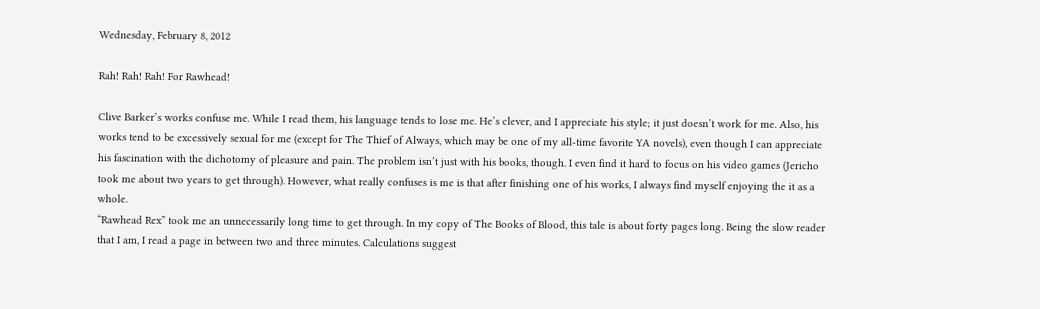Wednesday, February 8, 2012

Rah! Rah! Rah! For Rawhead!

Clive Barker’s works confuse me. While I read them, his language tends to lose me. He’s clever, and I appreciate his style; it just doesn’t work for me. Also, his works tend to be excessively sexual for me (except for The Thief of Always, which may be one of my all-time favorite YA novels), even though I can appreciate his fascination with the dichotomy of pleasure and pain. The problem isn’t just with his books, though. I even find it hard to focus on his video games (Jericho took me about two years to get through). However, what really confuses is me is that after finishing one of his works, I always find myself enjoying the it as a whole.
“Rawhead Rex” took me an unnecessarily long time to get through. In my copy of The Books of Blood, this tale is about forty pages long. Being the slow reader that I am, I read a page in between two and three minutes. Calculations suggest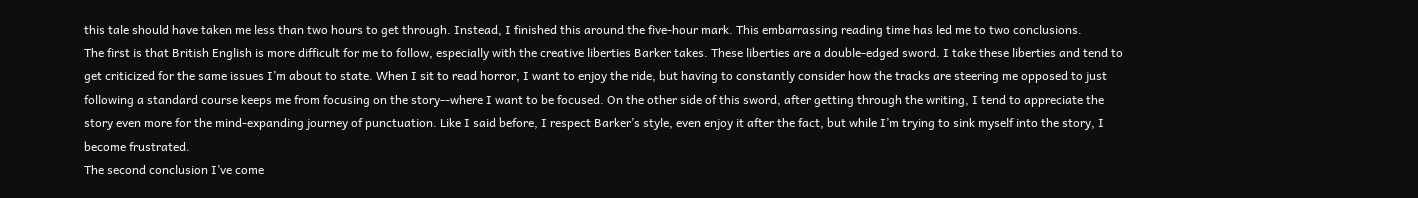this tale should have taken me less than two hours to get through. Instead, I finished this around the five-hour mark. This embarrassing reading time has led me to two conclusions.
The first is that British English is more difficult for me to follow, especially with the creative liberties Barker takes. These liberties are a double-edged sword. I take these liberties and tend to get criticized for the same issues I’m about to state. When I sit to read horror, I want to enjoy the ride, but having to constantly consider how the tracks are steering me opposed to just following a standard course keeps me from focusing on the story--where I want to be focused. On the other side of this sword, after getting through the writing, I tend to appreciate the story even more for the mind-expanding journey of punctuation. Like I said before, I respect Barker’s style, even enjoy it after the fact, but while I’m trying to sink myself into the story, I become frustrated.
The second conclusion I’ve come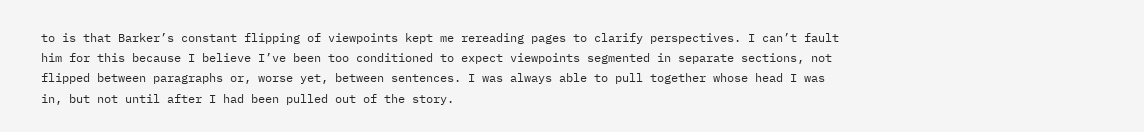to is that Barker’s constant flipping of viewpoints kept me rereading pages to clarify perspectives. I can’t fault him for this because I believe I’ve been too conditioned to expect viewpoints segmented in separate sections, not flipped between paragraphs or, worse yet, between sentences. I was always able to pull together whose head I was in, but not until after I had been pulled out of the story.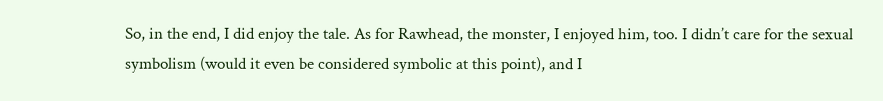So, in the end, I did enjoy the tale. As for Rawhead, the monster, I enjoyed him, too. I didn’t care for the sexual symbolism (would it even be considered symbolic at this point), and I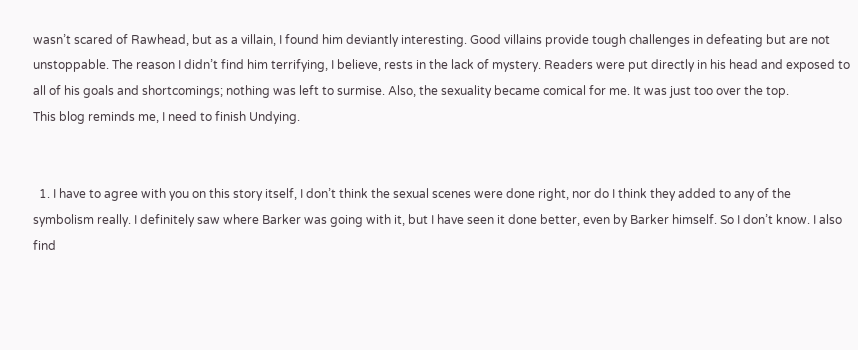wasn’t scared of Rawhead, but as a villain, I found him deviantly interesting. Good villains provide tough challenges in defeating but are not unstoppable. The reason I didn’t find him terrifying, I believe, rests in the lack of mystery. Readers were put directly in his head and exposed to all of his goals and shortcomings; nothing was left to surmise. Also, the sexuality became comical for me. It was just too over the top.
This blog reminds me, I need to finish Undying.


  1. I have to agree with you on this story itself, I don’t think the sexual scenes were done right, nor do I think they added to any of the symbolism really. I definitely saw where Barker was going with it, but I have seen it done better, even by Barker himself. So I don’t know. I also find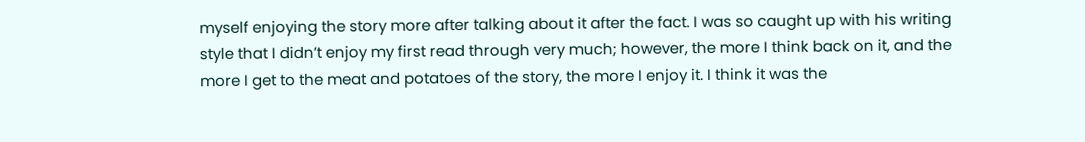myself enjoying the story more after talking about it after the fact. I was so caught up with his writing style that I didn’t enjoy my first read through very much; however, the more I think back on it, and the more I get to the meat and potatoes of the story, the more I enjoy it. I think it was the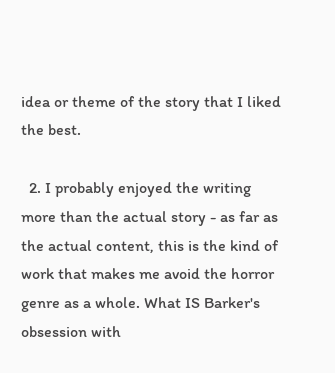idea or theme of the story that I liked the best.

  2. I probably enjoyed the writing more than the actual story - as far as the actual content, this is the kind of work that makes me avoid the horror genre as a whole. What IS Barker's obsession with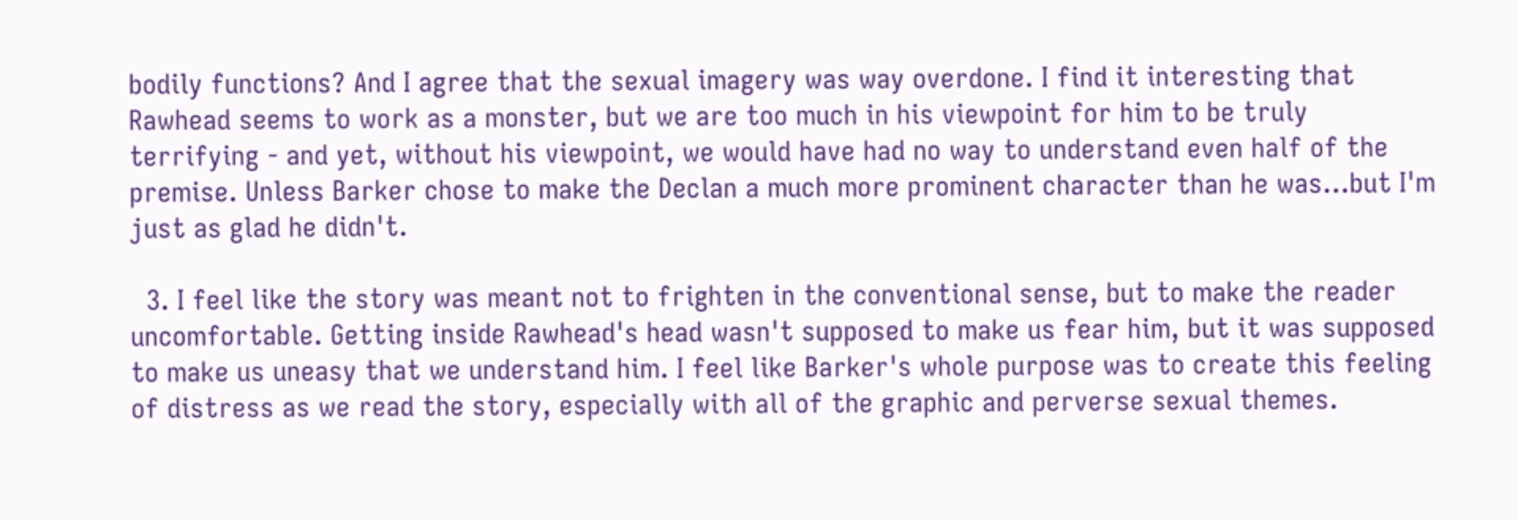bodily functions? And I agree that the sexual imagery was way overdone. I find it interesting that Rawhead seems to work as a monster, but we are too much in his viewpoint for him to be truly terrifying - and yet, without his viewpoint, we would have had no way to understand even half of the premise. Unless Barker chose to make the Declan a much more prominent character than he was...but I'm just as glad he didn't.

  3. I feel like the story was meant not to frighten in the conventional sense, but to make the reader uncomfortable. Getting inside Rawhead's head wasn't supposed to make us fear him, but it was supposed to make us uneasy that we understand him. I feel like Barker's whole purpose was to create this feeling of distress as we read the story, especially with all of the graphic and perverse sexual themes.